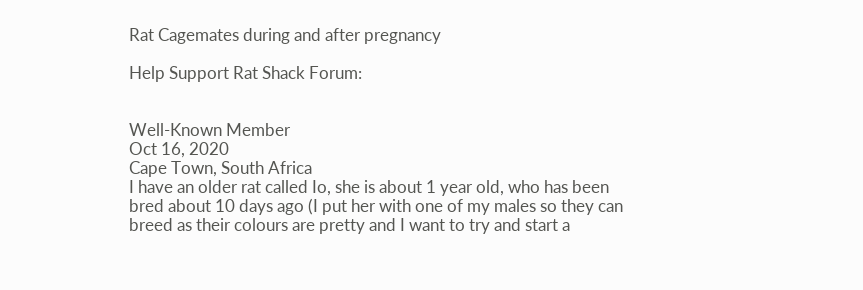Rat Cagemates during and after pregnancy

Help Support Rat Shack Forum:


Well-Known Member
Oct 16, 2020
Cape Town, South Africa
I have an older rat called Io, she is about 1 year old, who has been bred about 10 days ago (I put her with one of my males so they can breed as their colours are pretty and I want to try and start a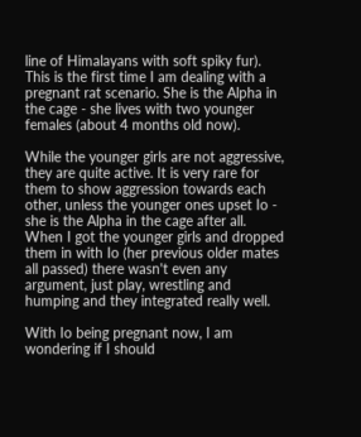line of Himalayans with soft spiky fur). This is the first time I am dealing with a pregnant rat scenario. She is the Alpha in the cage - she lives with two younger females (about 4 months old now).

While the younger girls are not aggressive, they are quite active. It is very rare for them to show aggression towards each other, unless the younger ones upset Io - she is the Alpha in the cage after all. When I got the younger girls and dropped them in with Io (her previous older mates all passed) there wasn't even any argument, just play, wrestling and humping and they integrated really well.

With Io being pregnant now, I am wondering if I should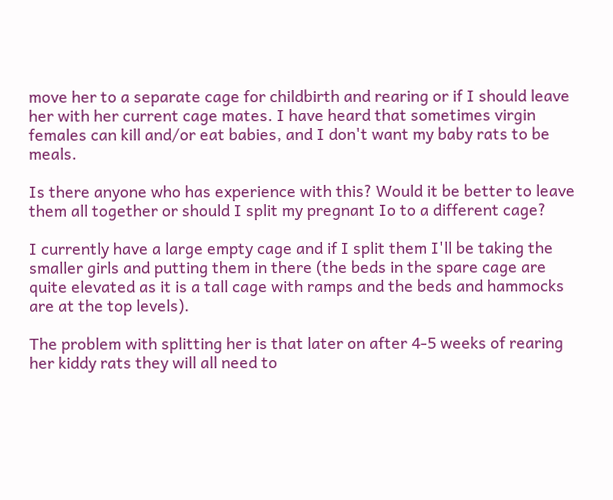move her to a separate cage for childbirth and rearing or if I should leave her with her current cage mates. I have heard that sometimes virgin females can kill and/or eat babies, and I don't want my baby rats to be meals.

Is there anyone who has experience with this? Would it be better to leave them all together or should I split my pregnant Io to a different cage?

I currently have a large empty cage and if I split them I'll be taking the smaller girls and putting them in there (the beds in the spare cage are quite elevated as it is a tall cage with ramps and the beds and hammocks are at the top levels).

The problem with splitting her is that later on after 4-5 weeks of rearing her kiddy rats they will all need to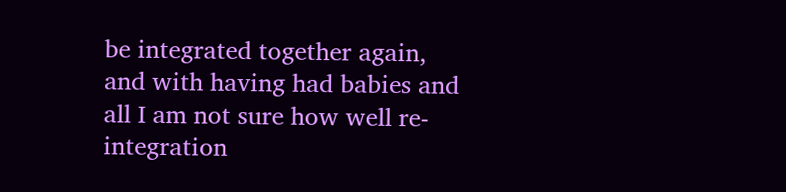be integrated together again, and with having had babies and all I am not sure how well re-integration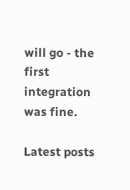will go - the first integration was fine.

Latest posts